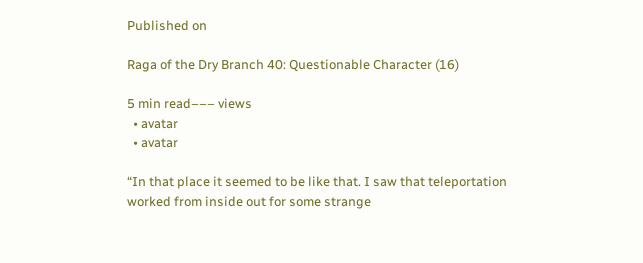Published on

Raga of the Dry Branch 40: Questionable Character (16)

5 min read––– views
  • avatar
  • avatar

“In that place it seemed to be like that. I saw that teleportation worked from inside out for some strange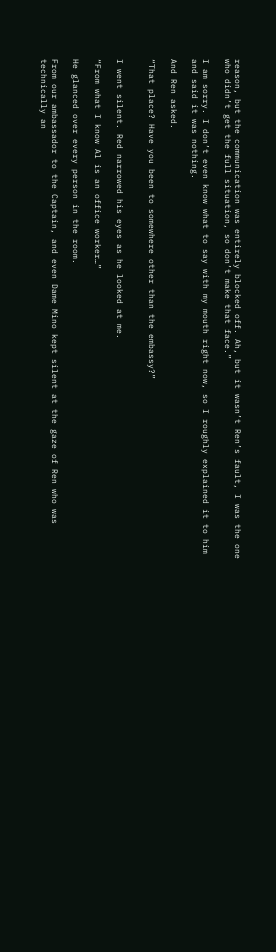reason, but the communication was entirely blocked off. Ah, but it wasn’t Ren’s fault, I was the one who didn’t get the full situation, so don’t make that face.”

I am sorry. I don’t even know what to say with my mouth right now, so I roughly explained it to him and said it was nothing.

And Ren asked.

“That place? Have you been to somewhere other than the embassy?”


I went silent. Red narrowed his eyes as he looked at me.

“From what I know Al is an office worker…”

He glanced over every person in the room.

From our ambassador to the Captain, and even Dame Mino kept silent at the gaze of Ren who was technically an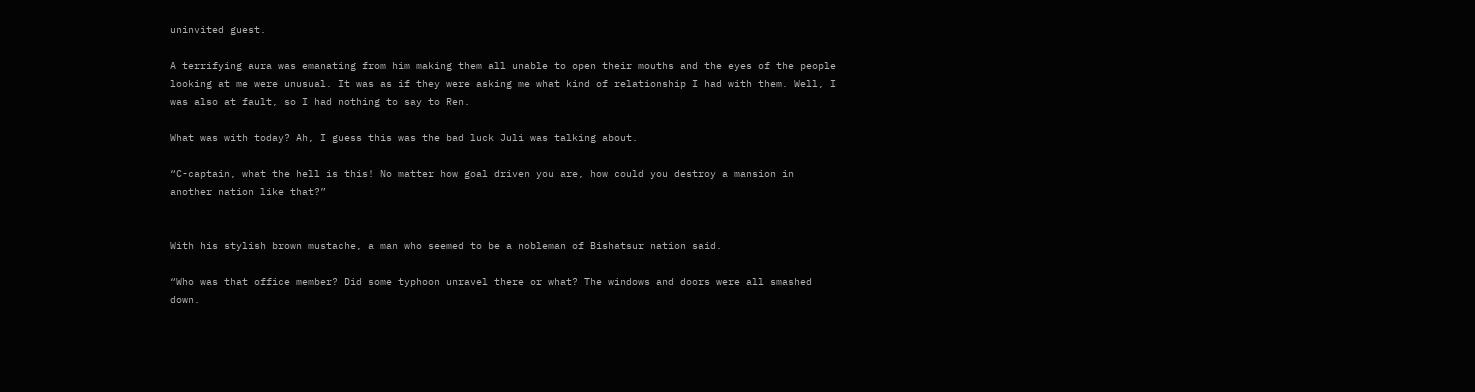uninvited guest.

A terrifying aura was emanating from him making them all unable to open their mouths and the eyes of the people looking at me were unusual. It was as if they were asking me what kind of relationship I had with them. Well, I was also at fault, so I had nothing to say to Ren.

What was with today? Ah, I guess this was the bad luck Juli was talking about.

“C-captain, what the hell is this! No matter how goal driven you are, how could you destroy a mansion in another nation like that?”


With his stylish brown mustache, a man who seemed to be a nobleman of Bishatsur nation said.

“Who was that office member? Did some typhoon unravel there or what? The windows and doors were all smashed down.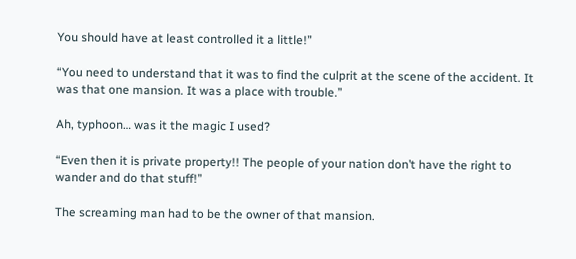You should have at least controlled it a little!”

“You need to understand that it was to find the culprit at the scene of the accident. It was that one mansion. It was a place with trouble.”

Ah, typhoon… was it the magic I used?

“Even then it is private property!! The people of your nation don’t have the right to wander and do that stuff!”

The screaming man had to be the owner of that mansion.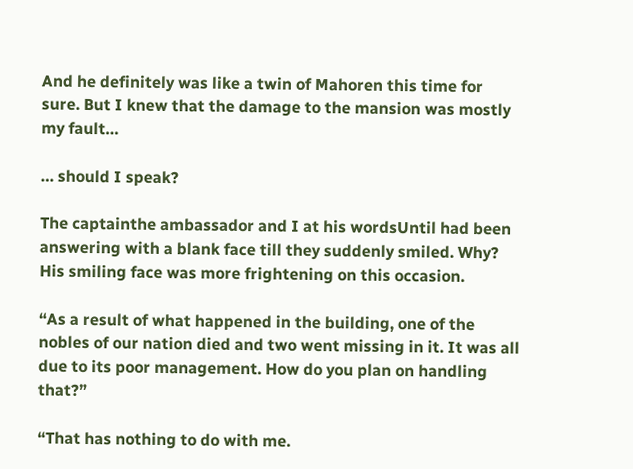And he definitely was like a twin of Mahoren this time for sure. But I knew that the damage to the mansion was mostly my fault…

… should I speak?

The captainthe ambassador and I at his wordsUntil had been answering with a blank face till they suddenly smiled. Why? His smiling face was more frightening on this occasion.

“As a result of what happened in the building, one of the nobles of our nation died and two went missing in it. It was all due to its poor management. How do you plan on handling that?”

“That has nothing to do with me.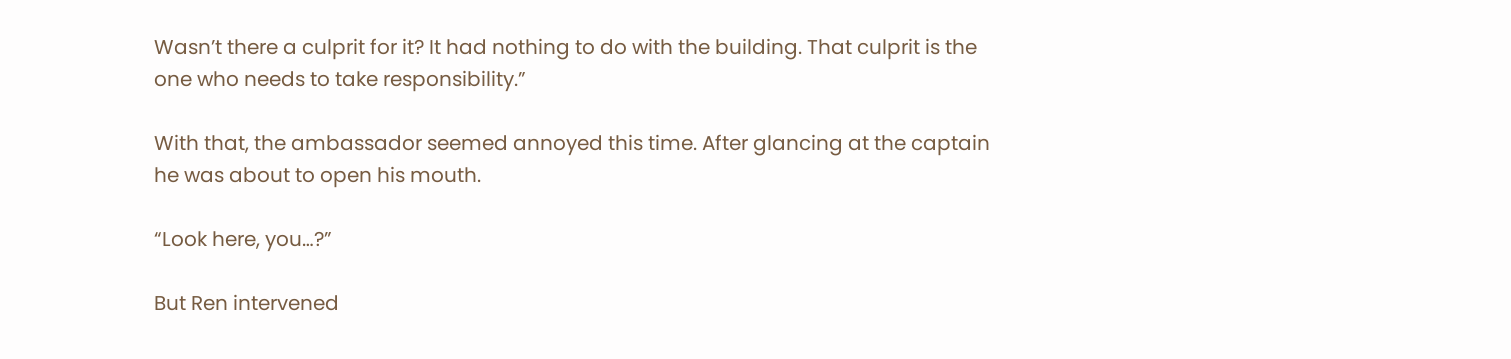Wasn’t there a culprit for it? It had nothing to do with the building. That culprit is the one who needs to take responsibility.”

With that, the ambassador seemed annoyed this time. After glancing at the captain he was about to open his mouth.

“Look here, you…?”

But Ren intervened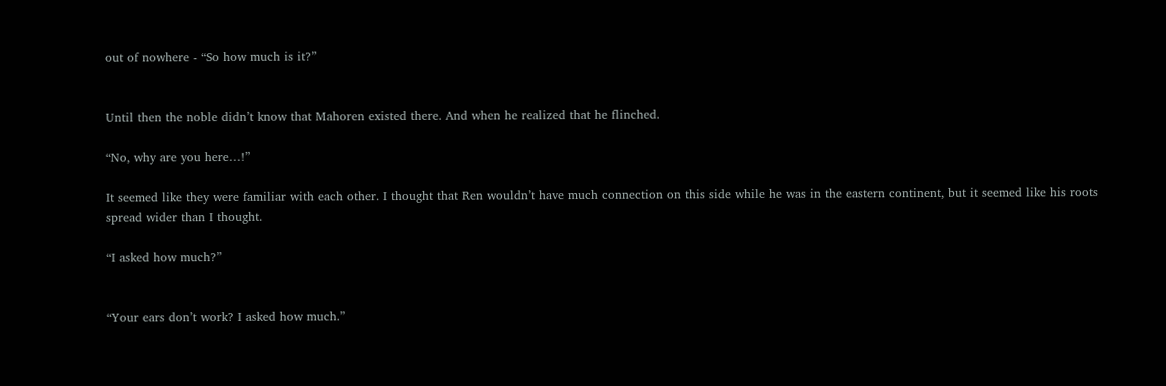out of nowhere - “So how much is it?”


Until then the noble didn’t know that Mahoren existed there. And when he realized that he flinched.

“No, why are you here…!”

It seemed like they were familiar with each other. I thought that Ren wouldn’t have much connection on this side while he was in the eastern continent, but it seemed like his roots spread wider than I thought.

“I asked how much?”


“Your ears don’t work? I asked how much.”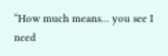“How much means… you see I need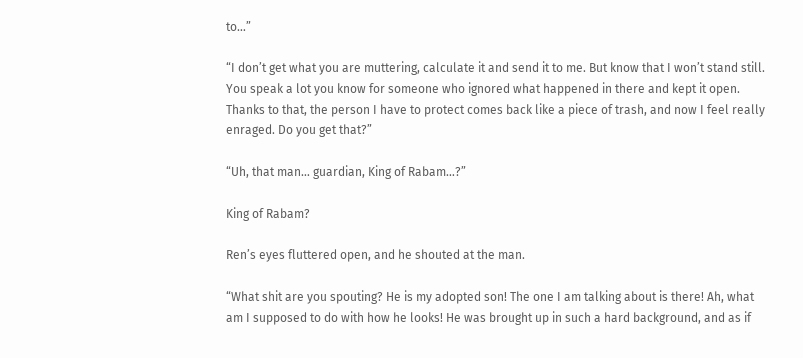to…”

“I don’t get what you are muttering, calculate it and send it to me. But know that I won’t stand still. You speak a lot you know for someone who ignored what happened in there and kept it open. Thanks to that, the person I have to protect comes back like a piece of trash, and now I feel really enraged. Do you get that?”

“Uh, that man… guardian, King of Rabam…?”

King of Rabam?

Ren’s eyes fluttered open, and he shouted at the man.

“What shit are you spouting? He is my adopted son! The one I am talking about is there! Ah, what am I supposed to do with how he looks! He was brought up in such a hard background, and as if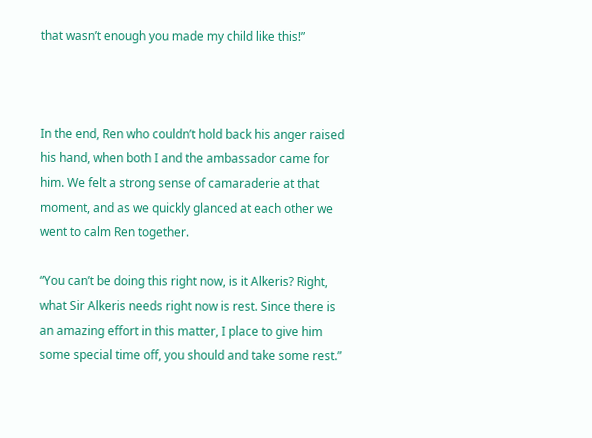that wasn’t enough you made my child like this!”



In the end, Ren who couldn’t hold back his anger raised his hand, when both I and the ambassador came for him. We felt a strong sense of camaraderie at that moment, and as we quickly glanced at each other we went to calm Ren together.

“You can’t be doing this right now, is it Alkeris? Right, what Sir Alkeris needs right now is rest. Since there is an amazing effort in this matter, I place to give him some special time off, you should and take some rest.”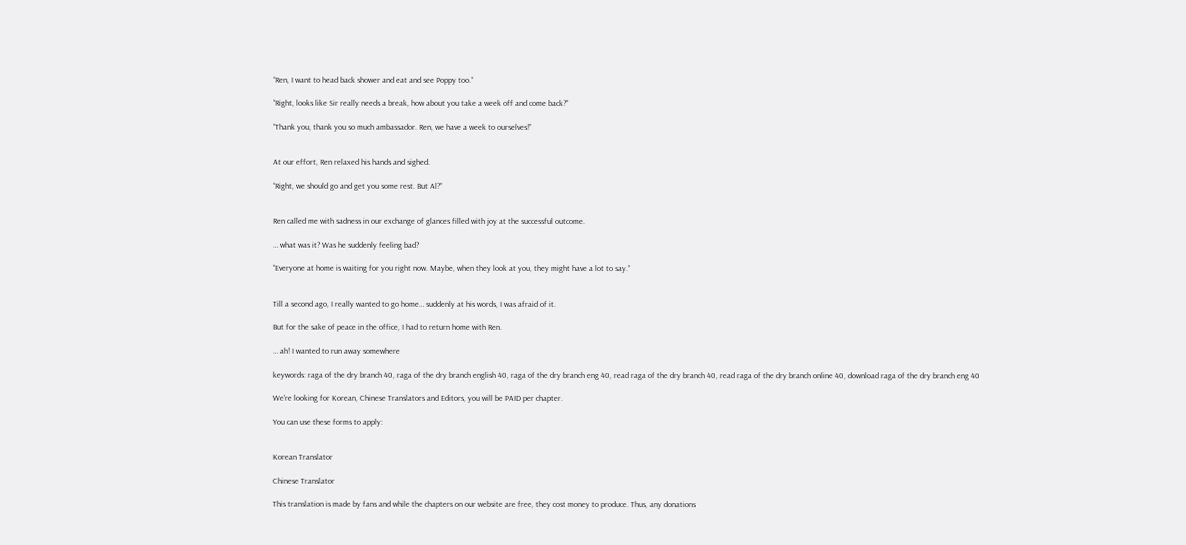“Ren, I want to head back shower and eat and see Poppy too.”

“Right, looks like Sir really needs a break, how about you take a week off and come back?”

“Thank you, thank you so much ambassador. Ren, we have a week to ourselves!”


At our effort, Ren relaxed his hands and sighed.

“Right, we should go and get you some rest. But Al?”


Ren called me with sadness in our exchange of glances filled with joy at the successful outcome.

… what was it? Was he suddenly feeling bad?

“Everyone at home is waiting for you right now. Maybe, when they look at you, they might have a lot to say.”


Till a second ago, I really wanted to go home… suddenly at his words, I was afraid of it.

But for the sake of peace in the office, I had to return home with Ren.

… ah! I wanted to run away somewhere

keywords: raga of the dry branch 40, raga of the dry branch english 40, raga of the dry branch eng 40, read raga of the dry branch 40, read raga of the dry branch online 40, download raga of the dry branch eng 40

We're looking for Korean, Chinese Translators and Editors, you will be PAID per chapter.

You can use these forms to apply:


Korean Translator

Chinese Translator

This translation is made by fans and while the chapters on our website are free, they cost money to produce. Thus, any donations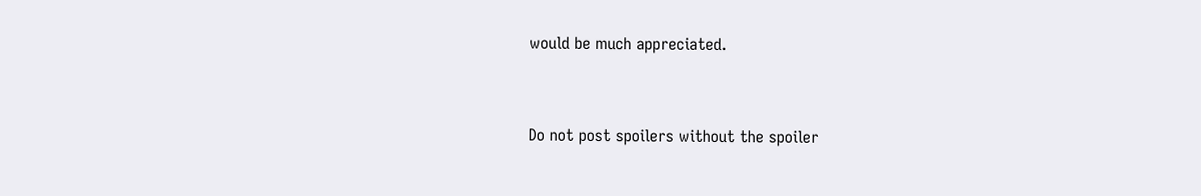would be much appreciated.


Do not post spoilers without the spoiler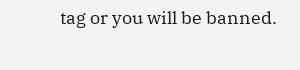tag or you will be banned.